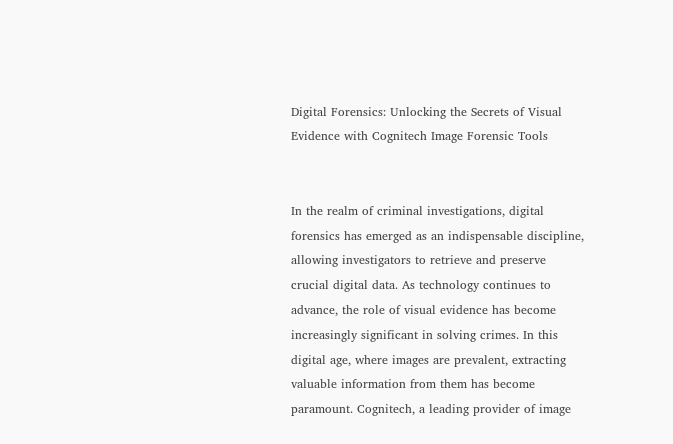Digital Forensics: Unlocking the Secrets of Visual Evidence with Cognitech Image Forensic Tools


In the realm of criminal investigations, digital forensics has emerged as an indispensable discipline, allowing investigators to retrieve and preserve crucial digital data. As technology continues to advance, the role of visual evidence has become increasingly significant in solving crimes. In this digital age, where images are prevalent, extracting valuable information from them has become paramount. Cognitech, a leading provider of image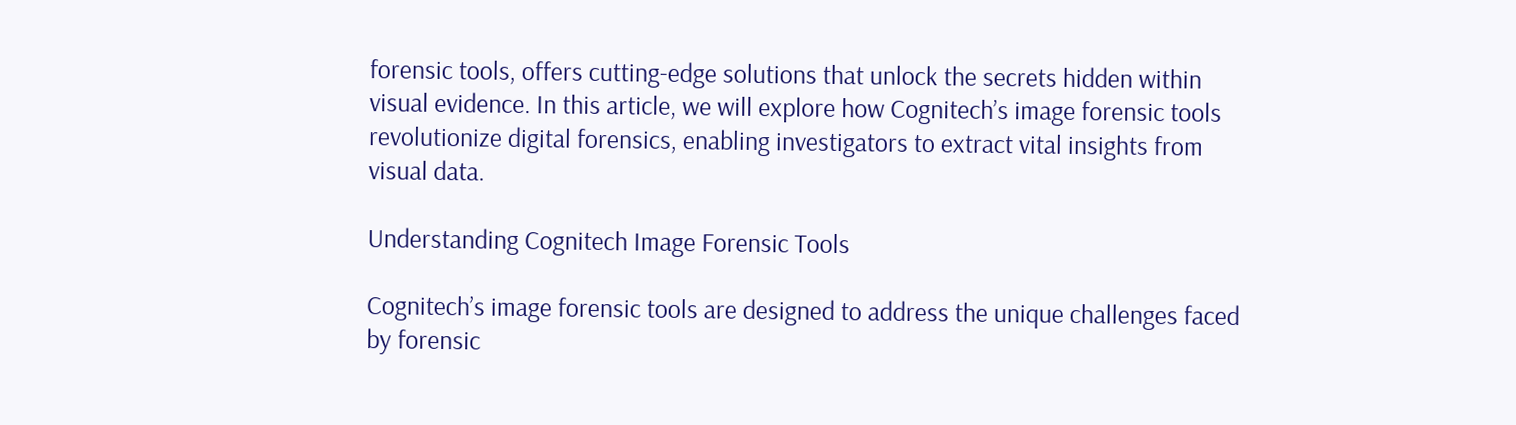forensic tools, offers cutting-edge solutions that unlock the secrets hidden within visual evidence. In this article, we will explore how Cognitech’s image forensic tools revolutionize digital forensics, enabling investigators to extract vital insights from visual data.

Understanding Cognitech Image Forensic Tools

Cognitech’s image forensic tools are designed to address the unique challenges faced by forensic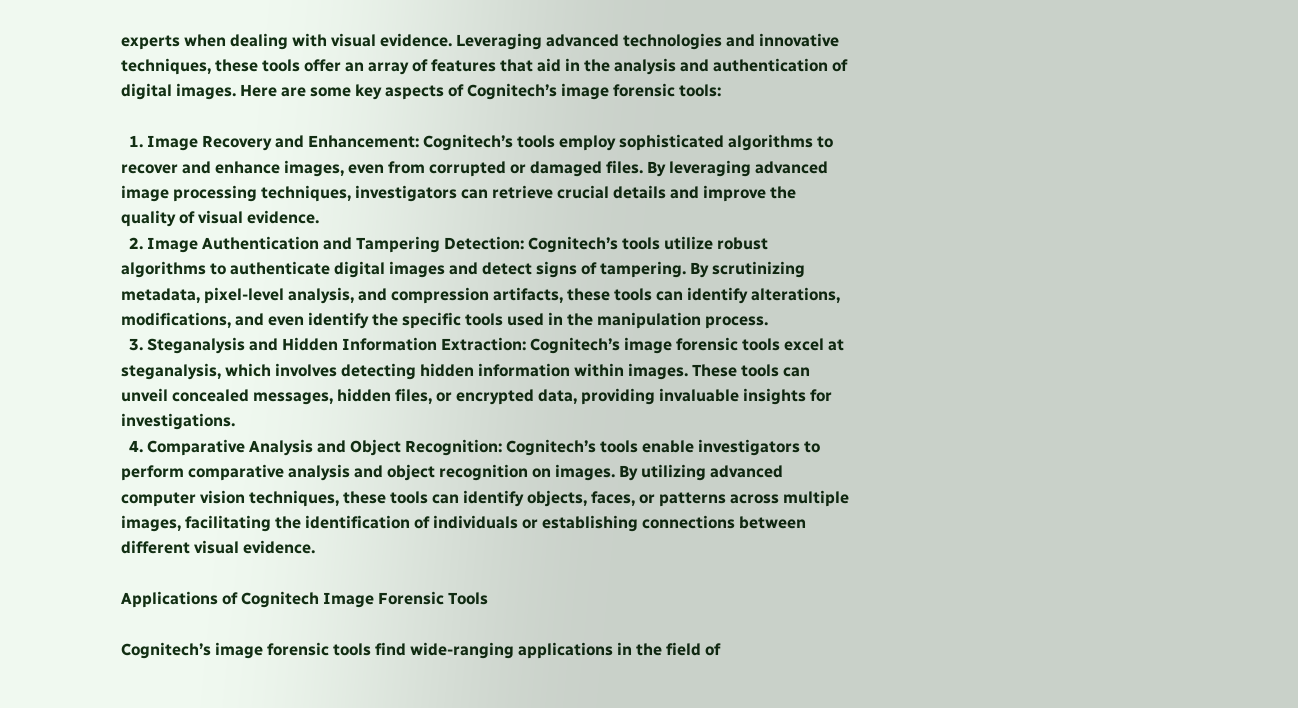experts when dealing with visual evidence. Leveraging advanced technologies and innovative techniques, these tools offer an array of features that aid in the analysis and authentication of digital images. Here are some key aspects of Cognitech’s image forensic tools:

  1. Image Recovery and Enhancement: Cognitech’s tools employ sophisticated algorithms to recover and enhance images, even from corrupted or damaged files. By leveraging advanced image processing techniques, investigators can retrieve crucial details and improve the quality of visual evidence.
  2. Image Authentication and Tampering Detection: Cognitech’s tools utilize robust algorithms to authenticate digital images and detect signs of tampering. By scrutinizing metadata, pixel-level analysis, and compression artifacts, these tools can identify alterations, modifications, and even identify the specific tools used in the manipulation process.
  3. Steganalysis and Hidden Information Extraction: Cognitech’s image forensic tools excel at steganalysis, which involves detecting hidden information within images. These tools can unveil concealed messages, hidden files, or encrypted data, providing invaluable insights for investigations.
  4. Comparative Analysis and Object Recognition: Cognitech’s tools enable investigators to perform comparative analysis and object recognition on images. By utilizing advanced computer vision techniques, these tools can identify objects, faces, or patterns across multiple images, facilitating the identification of individuals or establishing connections between different visual evidence.

Applications of Cognitech Image Forensic Tools

Cognitech’s image forensic tools find wide-ranging applications in the field of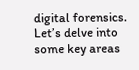digital forensics. Let’s delve into some key areas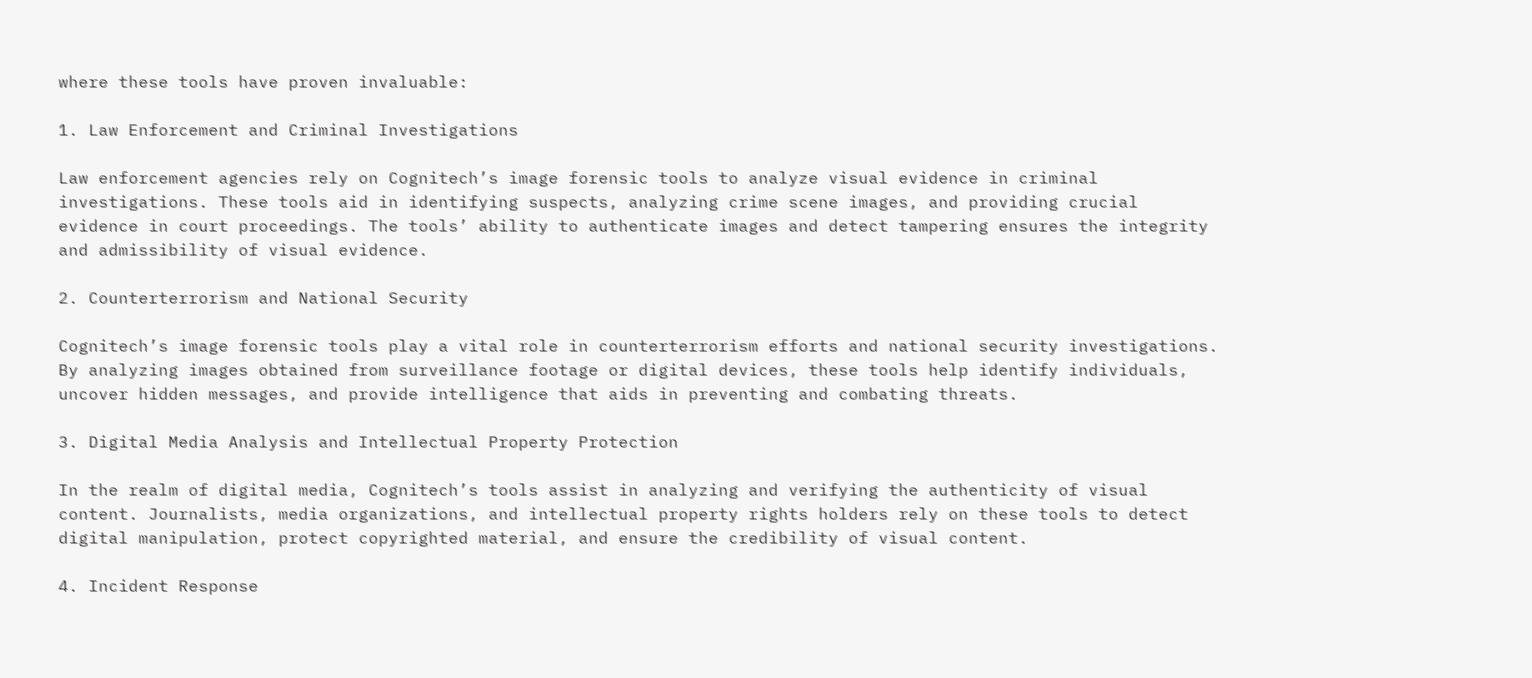where these tools have proven invaluable:

1. Law Enforcement and Criminal Investigations

Law enforcement agencies rely on Cognitech’s image forensic tools to analyze visual evidence in criminal investigations. These tools aid in identifying suspects, analyzing crime scene images, and providing crucial evidence in court proceedings. The tools’ ability to authenticate images and detect tampering ensures the integrity and admissibility of visual evidence.

2. Counterterrorism and National Security

Cognitech’s image forensic tools play a vital role in counterterrorism efforts and national security investigations. By analyzing images obtained from surveillance footage or digital devices, these tools help identify individuals, uncover hidden messages, and provide intelligence that aids in preventing and combating threats.

3. Digital Media Analysis and Intellectual Property Protection

In the realm of digital media, Cognitech’s tools assist in analyzing and verifying the authenticity of visual content. Journalists, media organizations, and intellectual property rights holders rely on these tools to detect digital manipulation, protect copyrighted material, and ensure the credibility of visual content.

4. Incident Response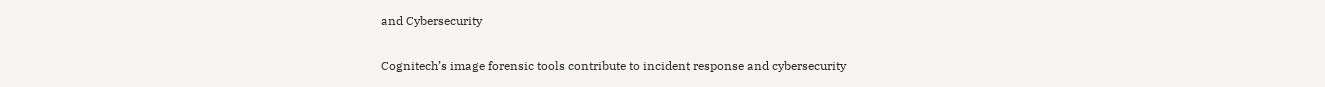and Cybersecurity

Cognitech’s image forensic tools contribute to incident response and cybersecurity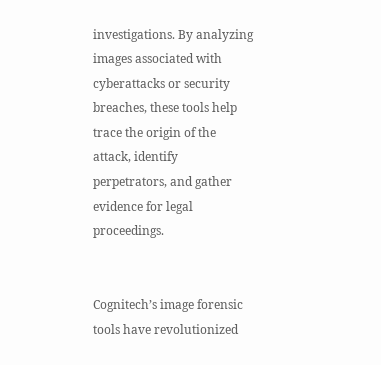investigations. By analyzing images associated with cyberattacks or security breaches, these tools help trace the origin of the attack, identify perpetrators, and gather evidence for legal proceedings.


Cognitech’s image forensic tools have revolutionized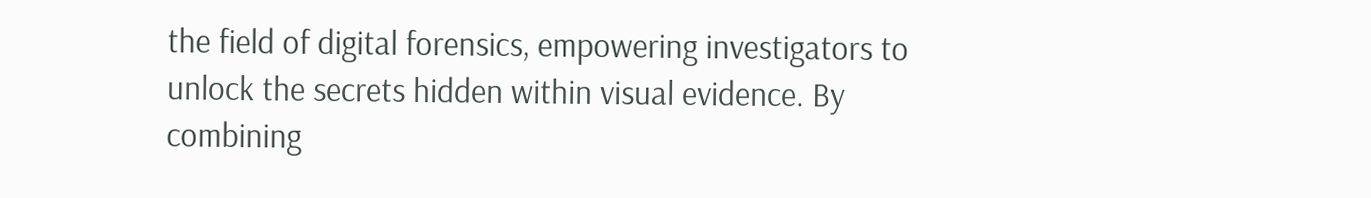the field of digital forensics, empowering investigators to unlock the secrets hidden within visual evidence. By combining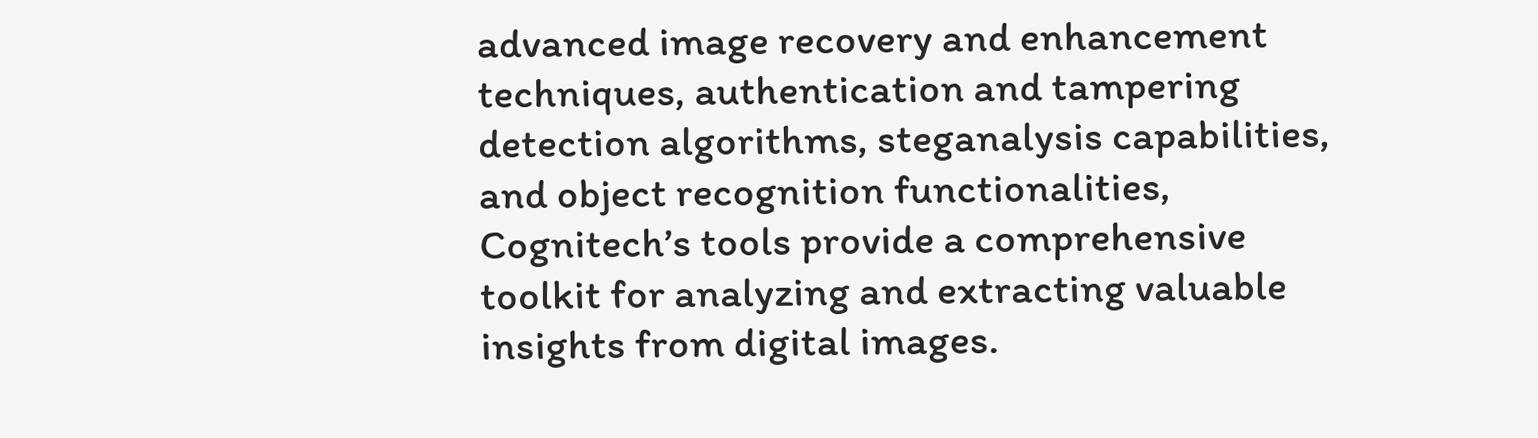advanced image recovery and enhancement techniques, authentication and tampering detection algorithms, steganalysis capabilities, and object recognition functionalities, Cognitech’s tools provide a comprehensive toolkit for analyzing and extracting valuable insights from digital images.